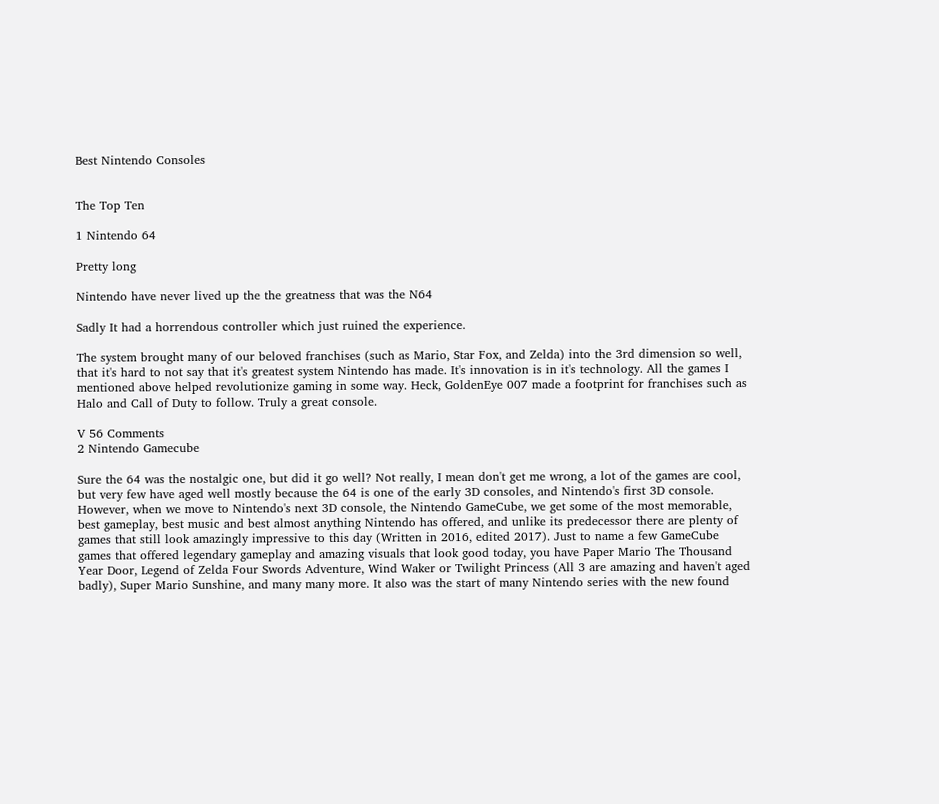Best Nintendo Consoles


The Top Ten

1 Nintendo 64

Pretty long

Nintendo have never lived up the the greatness that was the N64

Sadly It had a horrendous controller which just ruined the experience.

The system brought many of our beloved franchises (such as Mario, Star Fox, and Zelda) into the 3rd dimension so well, that it's hard to not say that it's greatest system Nintendo has made. It's innovation is in it's technology. All the games I mentioned above helped revolutionize gaming in some way. Heck, GoldenEye 007 made a footprint for franchises such as Halo and Call of Duty to follow. Truly a great console.

V 56 Comments
2 Nintendo Gamecube

Sure the 64 was the nostalgic one, but did it go well? Not really, I mean don't get me wrong, a lot of the games are cool, but very few have aged well mostly because the 64 is one of the early 3D consoles, and Nintendo's first 3D console. However, when we move to Nintendo's next 3D console, the Nintendo GameCube, we get some of the most memorable, best gameplay, best music and best almost anything Nintendo has offered, and unlike its predecessor there are plenty of games that still look amazingly impressive to this day (Written in 2016, edited 2017). Just to name a few GameCube games that offered legendary gameplay and amazing visuals that look good today, you have Paper Mario The Thousand Year Door, Legend of Zelda Four Swords Adventure, Wind Waker or Twilight Princess (All 3 are amazing and haven't aged badly), Super Mario Sunshine, and many many more. It also was the start of many Nintendo series with the new found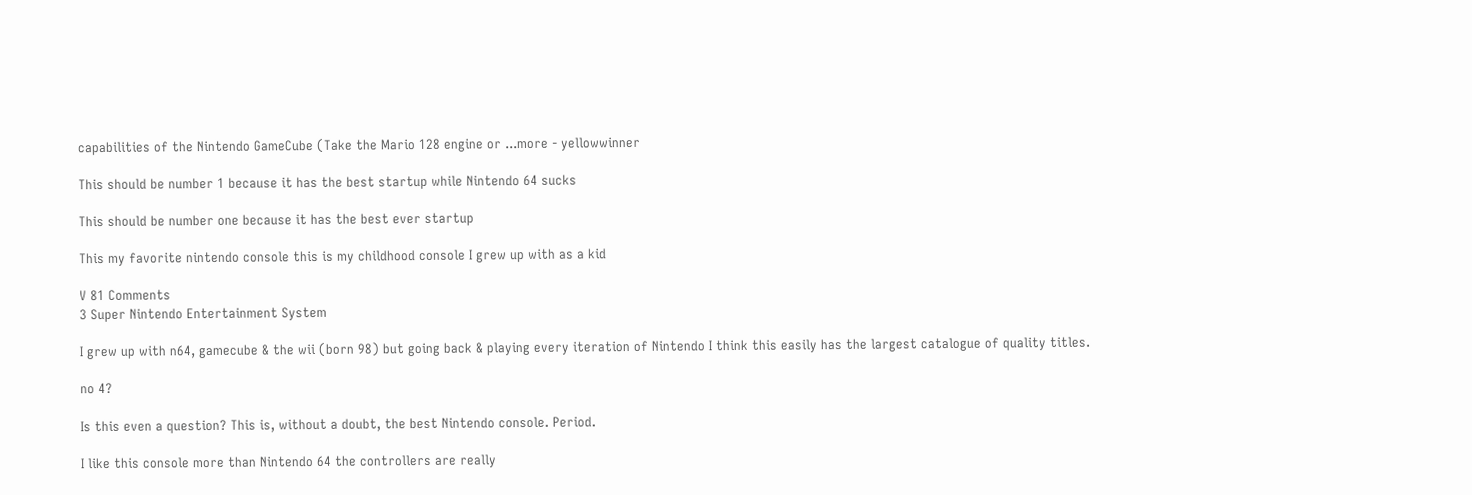capabilities of the Nintendo GameCube (Take the Mario 128 engine or ...more - yellowwinner

This should be number 1 because it has the best startup while Nintendo 64 sucks

This should be number one because it has the best ever startup

This my favorite nintendo console this is my childhood console I grew up with as a kid

V 81 Comments
3 Super Nintendo Entertainment System

I grew up with n64, gamecube & the wii (born 98) but going back & playing every iteration of Nintendo I think this easily has the largest catalogue of quality titles.

no 4?

Is this even a question? This is, without a doubt, the best Nintendo console. Period.

I like this console more than Nintendo 64 the controllers are really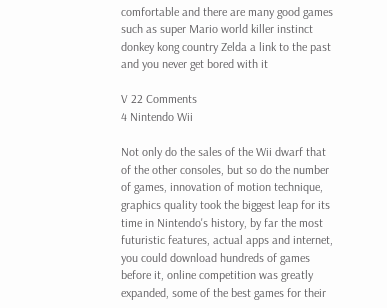comfortable and there are many good games such as super Mario world killer instinct donkey kong country Zelda a link to the past and you never get bored with it

V 22 Comments
4 Nintendo Wii

Not only do the sales of the Wii dwarf that of the other consoles, but so do the number of games, innovation of motion technique, graphics quality took the biggest leap for its time in Nintendo's history, by far the most futuristic features, actual apps and internet, you could download hundreds of games before it, online competition was greatly expanded, some of the best games for their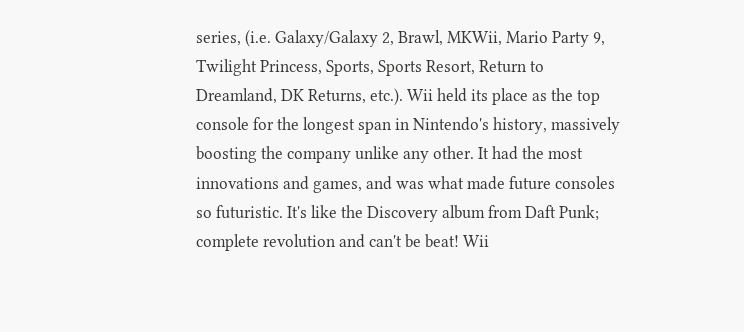series, (i.e. Galaxy/Galaxy 2, Brawl, MKWii, Mario Party 9, Twilight Princess, Sports, Sports Resort, Return to Dreamland, DK Returns, etc.). Wii held its place as the top console for the longest span in Nintendo's history, massively boosting the company unlike any other. It had the most innovations and games, and was what made future consoles so futuristic. It's like the Discovery album from Daft Punk; complete revolution and can't be beat! Wii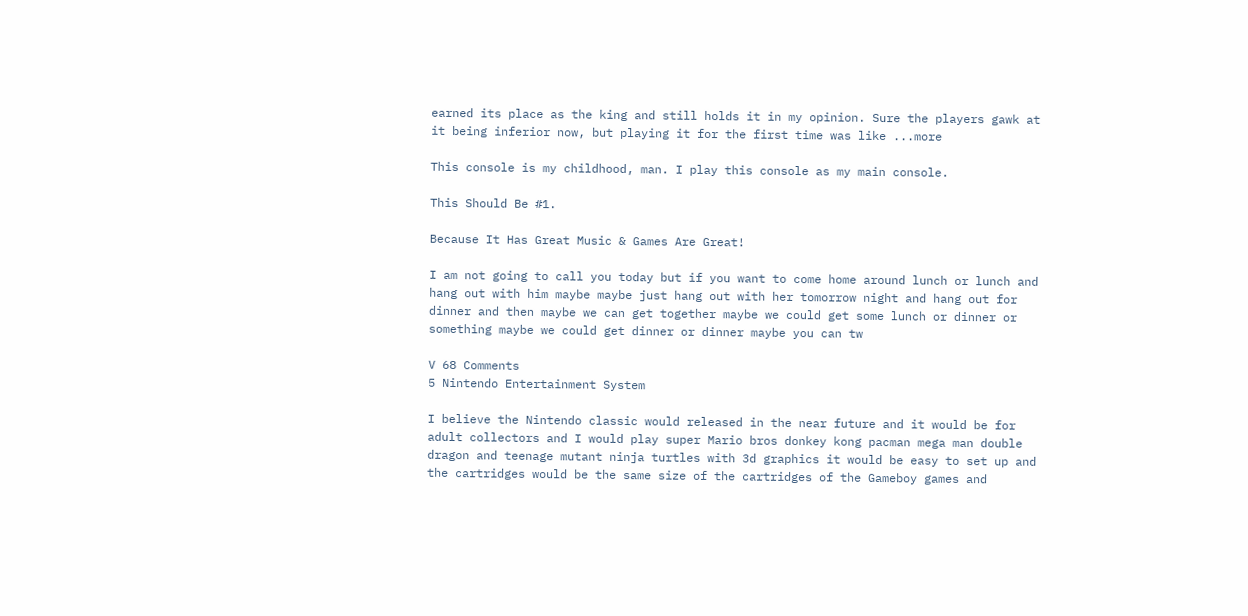earned its place as the king and still holds it in my opinion. Sure the players gawk at it being inferior now, but playing it for the first time was like ...more

This console is my childhood, man. I play this console as my main console.

This Should Be #1.

Because It Has Great Music & Games Are Great!

I am not going to call you today but if you want to come home around lunch or lunch and hang out with him maybe maybe just hang out with her tomorrow night and hang out for dinner and then maybe we can get together maybe we could get some lunch or dinner or something maybe we could get dinner or dinner maybe you can tw

V 68 Comments
5 Nintendo Entertainment System

I believe the Nintendo classic would released in the near future and it would be for adult collectors and I would play super Mario bros donkey kong pacman mega man double dragon and teenage mutant ninja turtles with 3d graphics it would be easy to set up and the cartridges would be the same size of the cartridges of the Gameboy games and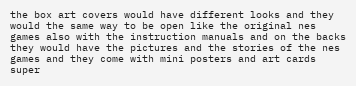the box art covers would have different looks and they would the same way to be open like the original nes games also with the instruction manuals and on the backs they would have the pictures and the stories of the nes games and they come with mini posters and art cards super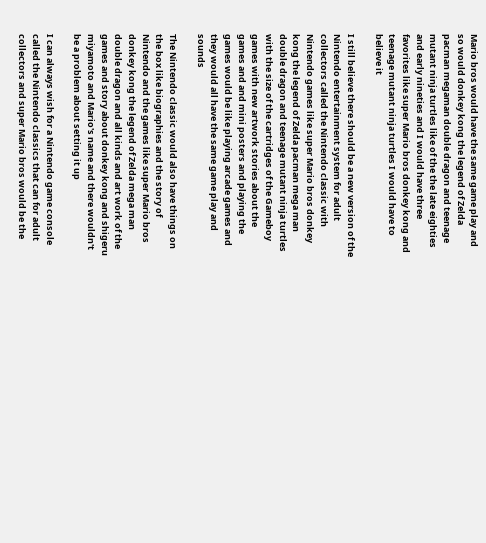Mario bros would have the same game play and so would donkey kong the legend of Zelda pacman megaman double dragon and teenage mutant ninja turtles like of the the late eighties and early nineties and I would have three favorites like super Mario bros donkey kong and teenage mutant ninja turtles I would have to believe it

I still believe there should be a new version of the Nintendo entertainment system for adult collectors called the Nintendo classic with Nintendo games like super Mario bros donkey kong the legend of Zelda pacman mega man double dragon and teenage mutant ninja turtles with the size of the cartridges of the Gameboy games with new artwork stories about the games and and mini posters and playing the games would be like playing arcade games and they would all have the same game play and sounds

The Nintendo classic would also have things on the box like biographies and the story of Nintendo and the games like super Mario bros donkey kong the legend of Zelda mega man double dragon and all kinds and art work of the games and story about donkey kong and shigeru miyamoto and Mario's name and there wouldn't be a problem about setting it up

I can always wish for a Nintendo game console called the Nintendo classics that can for adult collectors and super Mario bros would be the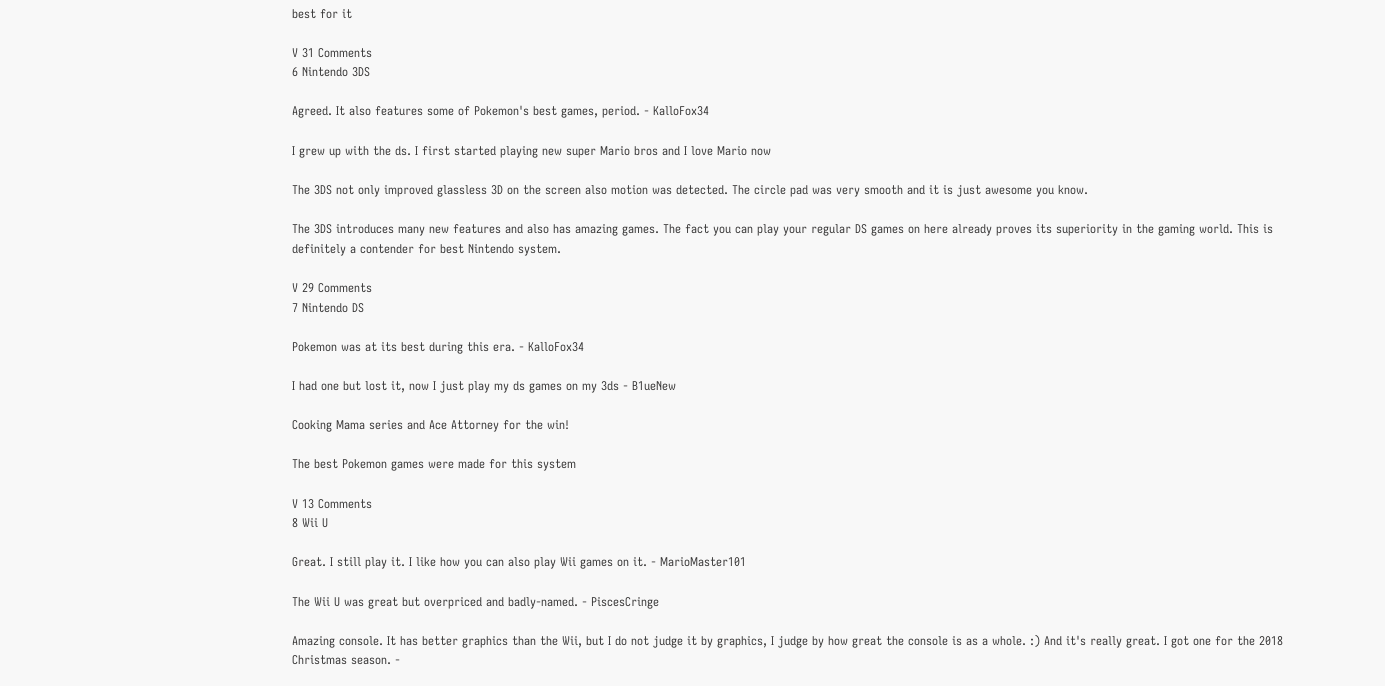best for it

V 31 Comments
6 Nintendo 3DS

Agreed. It also features some of Pokemon's best games, period. - KalloFox34

I grew up with the ds. I first started playing new super Mario bros and I love Mario now

The 3DS not only improved glassless 3D on the screen also motion was detected. The circle pad was very smooth and it is just awesome you know.

The 3DS introduces many new features and also has amazing games. The fact you can play your regular DS games on here already proves its superiority in the gaming world. This is definitely a contender for best Nintendo system.

V 29 Comments
7 Nintendo DS

Pokemon was at its best during this era. - KalloFox34

I had one but lost it, now I just play my ds games on my 3ds - B1ueNew

Cooking Mama series and Ace Attorney for the win!

The best Pokemon games were made for this system

V 13 Comments
8 Wii U

Great. I still play it. I like how you can also play Wii games on it. - MarioMaster101

The Wii U was great but overpriced and badly-named. - PiscesCringe

Amazing console. It has better graphics than the Wii, but I do not judge it by graphics, I judge by how great the console is as a whole. :) And it's really great. I got one for the 2018 Christmas season. -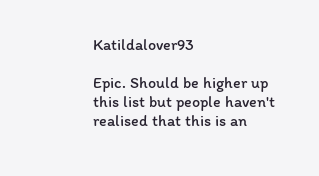Katildalover93

Epic. Should be higher up this list but people haven't realised that this is an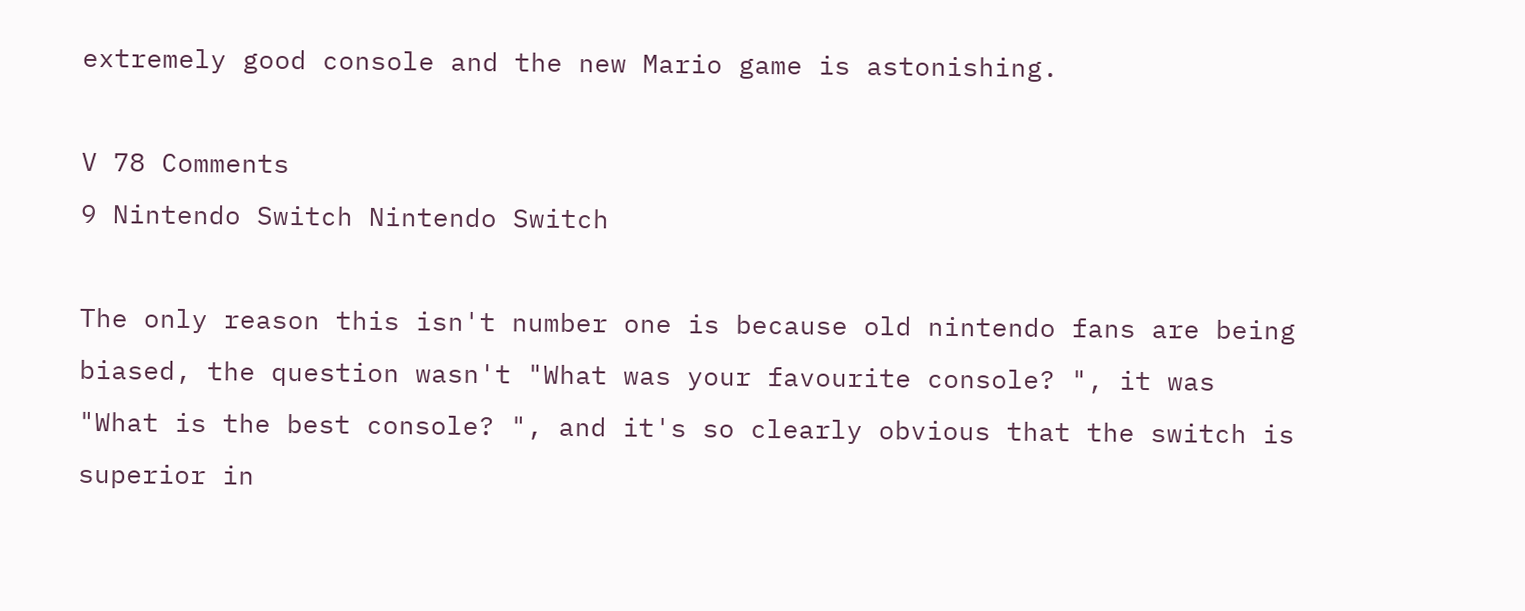extremely good console and the new Mario game is astonishing.

V 78 Comments
9 Nintendo Switch Nintendo Switch

The only reason this isn't number one is because old nintendo fans are being biased, the question wasn't "What was your favourite console? ", it was "What is the best console? ", and it's so clearly obvious that the switch is superior in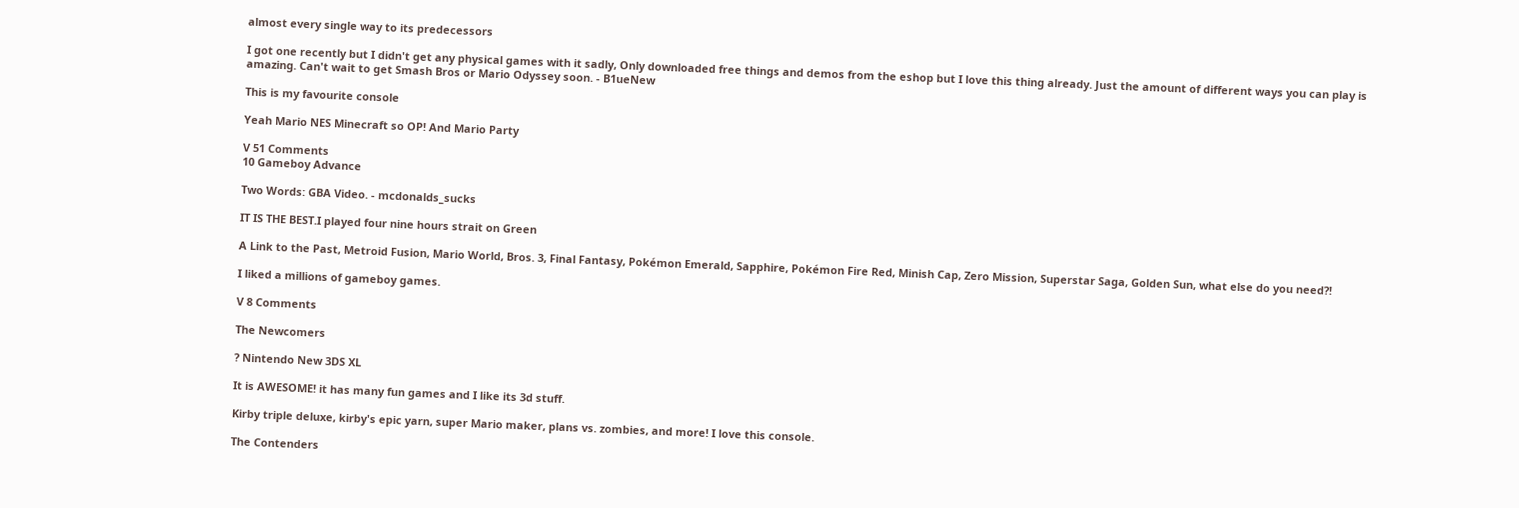almost every single way to its predecessors

I got one recently but I didn't get any physical games with it sadly, Only downloaded free things and demos from the eshop but I love this thing already. Just the amount of different ways you can play is amazing. Can't wait to get Smash Bros or Mario Odyssey soon. - B1ueNew

This is my favourite console

Yeah Mario NES Minecraft so OP! And Mario Party

V 51 Comments
10 Gameboy Advance

Two Words: GBA Video. - mcdonalds_sucks

IT IS THE BEST.I played four nine hours strait on Green

A Link to the Past, Metroid Fusion, Mario World, Bros. 3, Final Fantasy, Pokémon Emerald, Sapphire, Pokémon Fire Red, Minish Cap, Zero Mission, Superstar Saga, Golden Sun, what else do you need?!

I liked a millions of gameboy games.

V 8 Comments

The Newcomers

? Nintendo New 3DS XL

It is AWESOME! it has many fun games and I like its 3d stuff.

Kirby triple deluxe, kirby's epic yarn, super Mario maker, plans vs. zombies, and more! I love this console.

The Contenders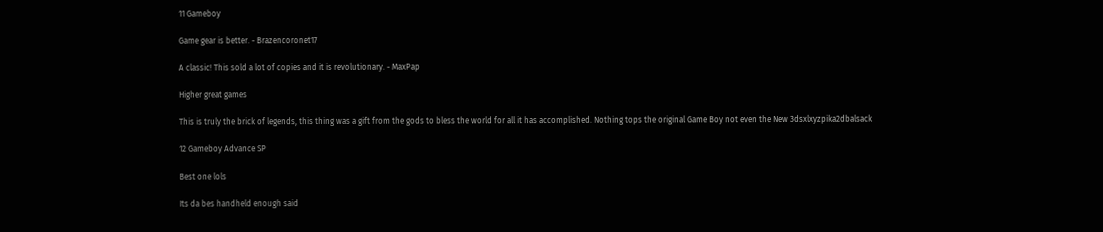11 Gameboy

Game gear is better. - Brazencoronet17

A classic! This sold a lot of copies and it is revolutionary. - MaxPap

Higher great games

This is truly the brick of legends, this thing was a gift from the gods to bless the world for all it has accomplished. Nothing tops the original Game Boy not even the New 3dsxlxyzpika2dbalsack

12 Gameboy Advance SP

Best one lols

Its da bes handheld enough said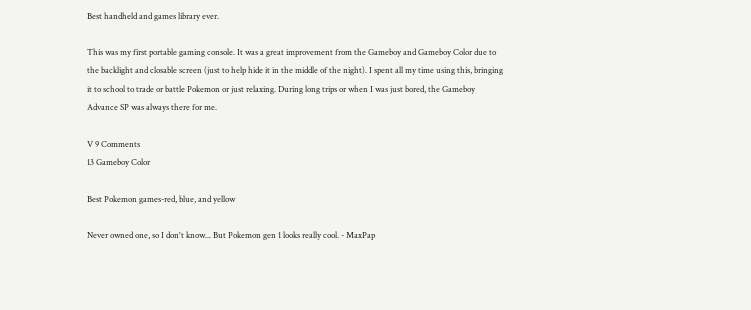Best handheld and games library ever.

This was my first portable gaming console. It was a great improvement from the Gameboy and Gameboy Color due to the backlight and closable screen (just to help hide it in the middle of the night). I spent all my time using this, bringing it to school to trade or battle Pokemon or just relaxing. During long trips or when I was just bored, the Gameboy Advance SP was always there for me.

V 9 Comments
13 Gameboy Color

Best Pokemon games-red, blue, and yellow

Never owned one, so I don't know... But Pokemon gen 1 looks really cool. - MaxPap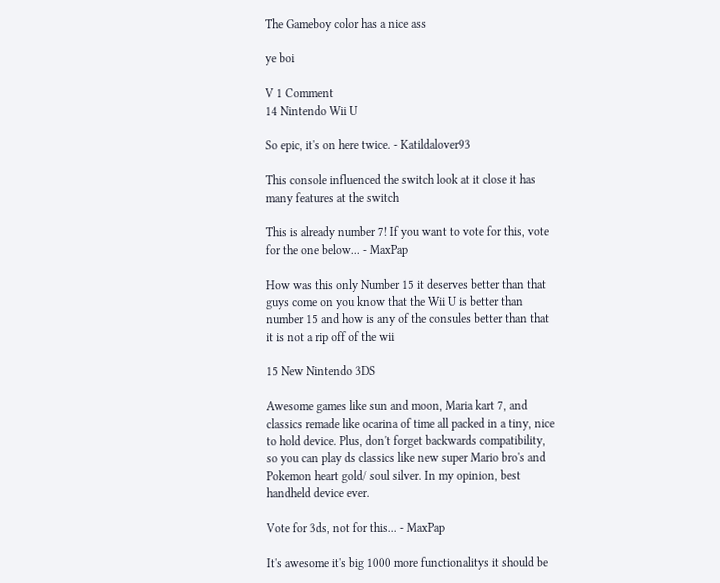The Gameboy color has a nice ass

ye boi

V 1 Comment
14 Nintendo Wii U

So epic, it's on here twice. - Katildalover93

This console influenced the switch look at it close it has many features at the switch

This is already number 7! If you want to vote for this, vote for the one below... - MaxPap

How was this only Number 15 it deserves better than that guys come on you know that the Wii U is better than number 15 and how is any of the consules better than that it is not a rip off of the wii

15 New Nintendo 3DS

Awesome games like sun and moon, Maria kart 7, and classics remade like ocarina of time all packed in a tiny, nice to hold device. Plus, don't forget backwards compatibility, so you can play ds classics like new super Mario bro's and Pokemon heart gold/ soul silver. In my opinion, best handheld device ever.

Vote for 3ds, not for this... - MaxPap

It's awesome it's big 1000 more functionalitys it should be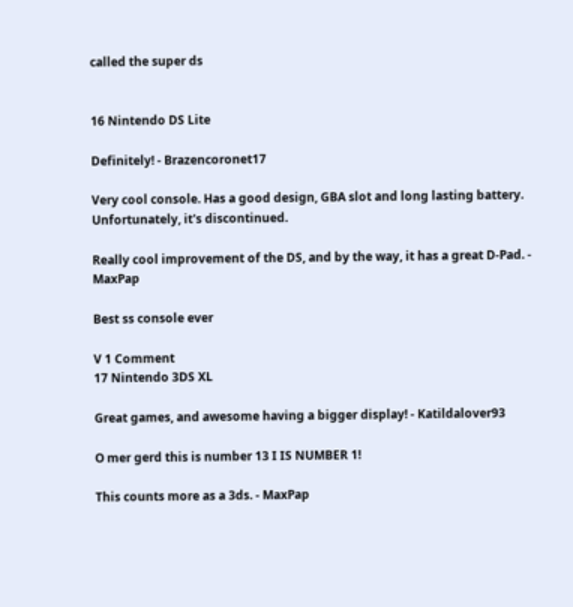called the super ds


16 Nintendo DS Lite

Definitely! - Brazencoronet17

Very cool console. Has a good design, GBA slot and long lasting battery.
Unfortunately, it's discontinued.

Really cool improvement of the DS, and by the way, it has a great D-Pad. - MaxPap

Best ss console ever

V 1 Comment
17 Nintendo 3DS XL

Great games, and awesome having a bigger display! - Katildalover93

O mer gerd this is number 13 I IS NUMBER 1!

This counts more as a 3ds. - MaxPap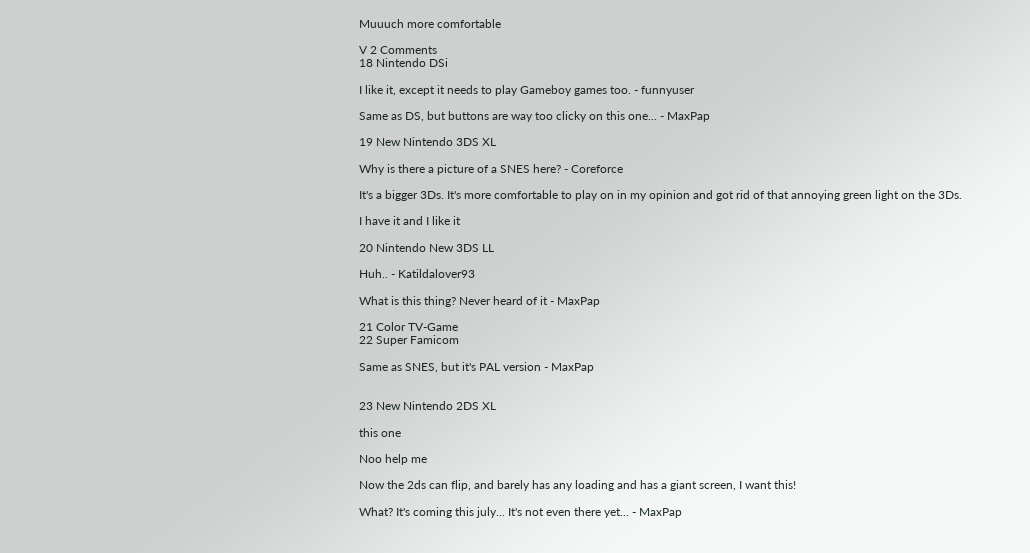Muuuch more comfortable

V 2 Comments
18 Nintendo DSi

I like it, except it needs to play Gameboy games too. - funnyuser

Same as DS, but buttons are way too clicky on this one... - MaxPap

19 New Nintendo 3DS XL

Why is there a picture of a SNES here? - Coreforce

It's a bigger 3Ds. It's more comfortable to play on in my opinion and got rid of that annoying green light on the 3Ds.

I have it and I like it

20 Nintendo New 3DS LL

Huh.. - Katildalover93

What is this thing? Never heard of it - MaxPap

21 Color TV-Game
22 Super Famicom

Same as SNES, but it's PAL version - MaxPap


23 New Nintendo 2DS XL

this one

Noo help me

Now the 2ds can flip, and barely has any loading and has a giant screen, I want this!

What? It's coming this july... It's not even there yet... - MaxPap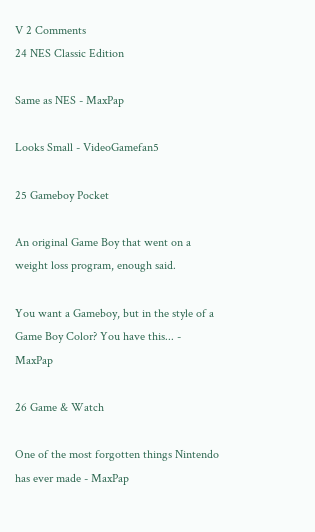V 2 Comments
24 NES Classic Edition

Same as NES - MaxPap

Looks Small - VideoGamefan5

25 Gameboy Pocket

An original Game Boy that went on a weight loss program, enough said.

You want a Gameboy, but in the style of a Game Boy Color? You have this... - MaxPap

26 Game & Watch

One of the most forgotten things Nintendo has ever made - MaxPap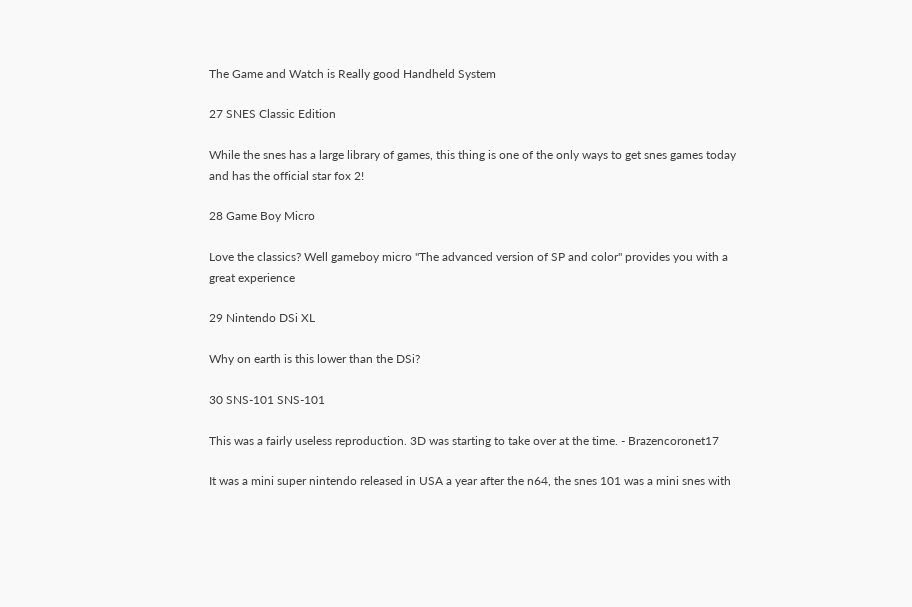The Game and Watch is Really good Handheld System

27 SNES Classic Edition

While the snes has a large library of games, this thing is one of the only ways to get snes games today and has the official star fox 2!

28 Game Boy Micro

Love the classics? Well gameboy micro "The advanced version of SP and color" provides you with a great experience

29 Nintendo DSi XL

Why on earth is this lower than the DSi?

30 SNS-101 SNS-101

This was a fairly useless reproduction. 3D was starting to take over at the time. - Brazencoronet17

It was a mini super nintendo released in USA a year after the n64, the snes 101 was a mini snes with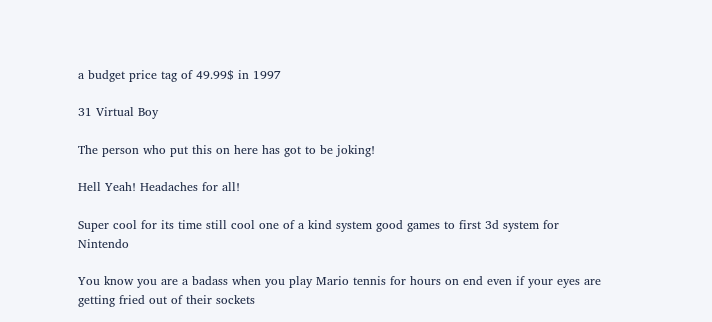a budget price tag of 49.99$ in 1997

31 Virtual Boy

The person who put this on here has got to be joking!

Hell Yeah! Headaches for all!

Super cool for its time still cool one of a kind system good games to first 3d system for Nintendo

You know you are a badass when you play Mario tennis for hours on end even if your eyes are getting fried out of their sockets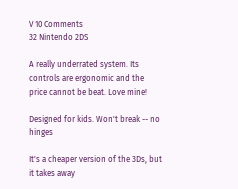V 10 Comments
32 Nintendo 2DS

A really underrated system. Its controls are ergonomic and the price cannot be beat. Love mine!

Designed for kids. Won't break -- no hinges

It's a cheaper version of the 3Ds, but it takes away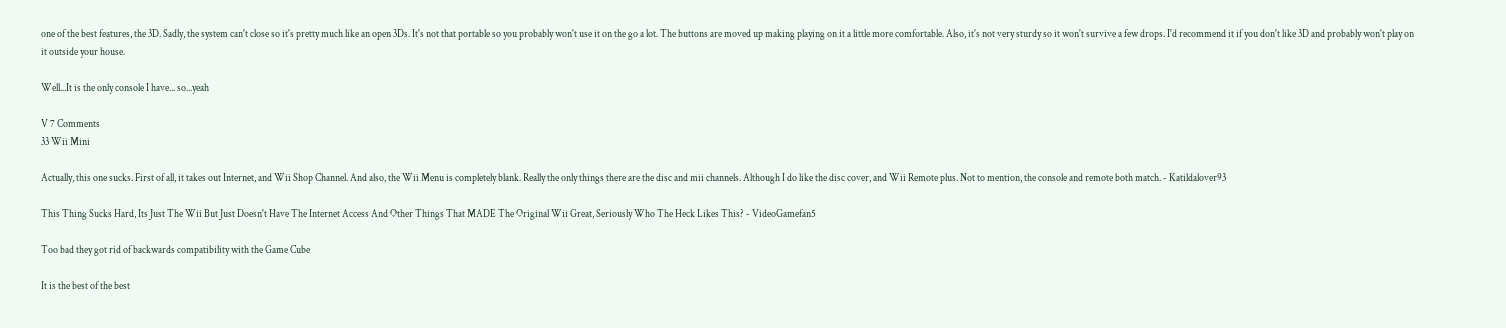one of the best features, the 3D. Sadly, the system can't close so it's pretty much like an open 3Ds. It's not that portable so you probably won't use it on the go a lot. The buttons are moved up making playing on it a little more comfortable. Also, it's not very sturdy so it won't survive a few drops. I'd recommend it if you don't like 3D and probably won't play on it outside your house.

Well...It is the only console I have... so...yeah

V 7 Comments
33 Wii Mini

Actually, this one sucks. First of all, it takes out Internet, and Wii Shop Channel. And also, the Wii Menu is completely blank. Really the only things there are the disc and mii channels. Although I do like the disc cover, and Wii Remote plus. Not to mention, the console and remote both match. - Katildalover93

This Thing Sucks Hard, Its Just The Wii But Just Doesn't Have The Internet Access And Other Things That MADE The Original Wii Great, Seriously Who The Heck Likes This? - VideoGamefan5

Too bad they got rid of backwards compatibility with the Game Cube

It is the best of the best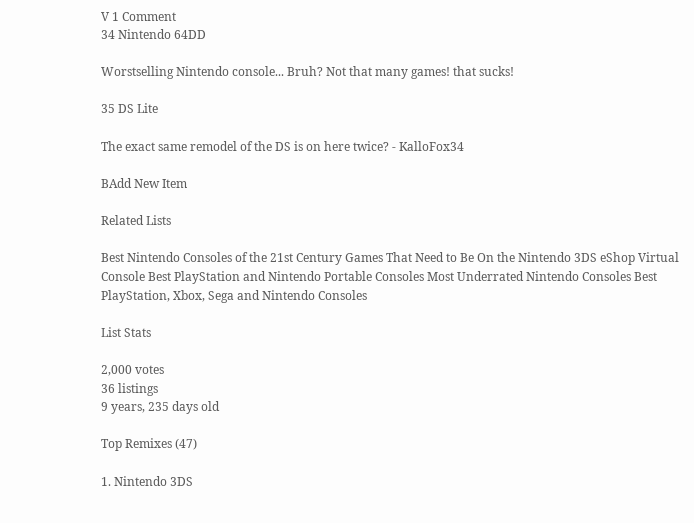V 1 Comment
34 Nintendo 64DD

Worstselling Nintendo console... Bruh? Not that many games! that sucks!

35 DS Lite

The exact same remodel of the DS is on here twice? - KalloFox34

BAdd New Item

Related Lists

Best Nintendo Consoles of the 21st Century Games That Need to Be On the Nintendo 3DS eShop Virtual Console Best PlayStation and Nintendo Portable Consoles Most Underrated Nintendo Consoles Best PlayStation, Xbox, Sega and Nintendo Consoles

List Stats

2,000 votes
36 listings
9 years, 235 days old

Top Remixes (47)

1. Nintendo 3DS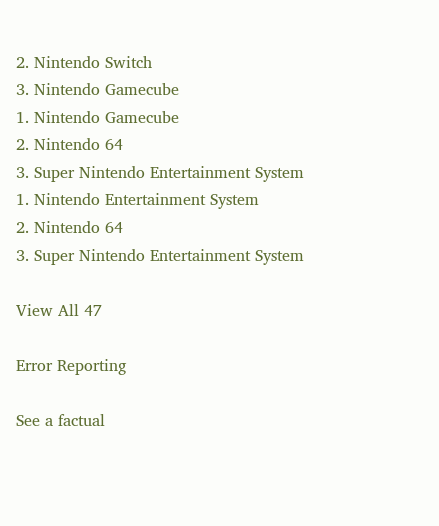2. Nintendo Switch
3. Nintendo Gamecube
1. Nintendo Gamecube
2. Nintendo 64
3. Super Nintendo Entertainment System
1. Nintendo Entertainment System
2. Nintendo 64
3. Super Nintendo Entertainment System

View All 47

Error Reporting

See a factual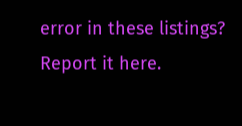error in these listings? Report it here.